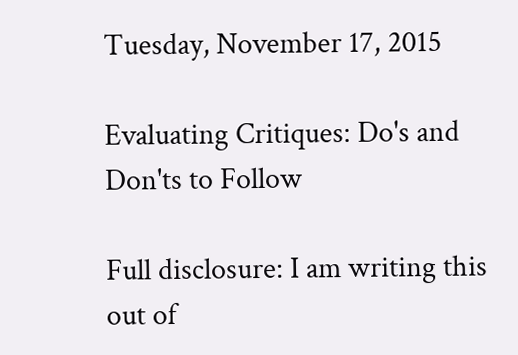Tuesday, November 17, 2015

Evaluating Critiques: Do's and Don'ts to Follow

Full disclosure: I am writing this out of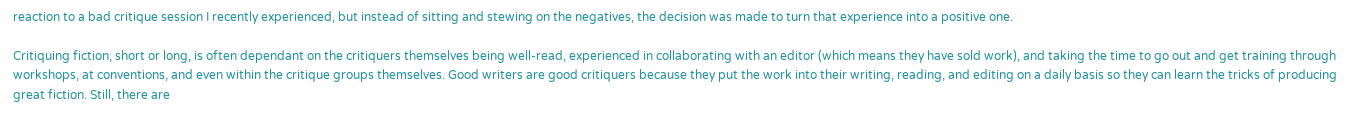reaction to a bad critique session I recently experienced, but instead of sitting and stewing on the negatives, the decision was made to turn that experience into a positive one.

Critiquing fiction, short or long, is often dependant on the critiquers themselves being well-read, experienced in collaborating with an editor (which means they have sold work), and taking the time to go out and get training through workshops, at conventions, and even within the critique groups themselves. Good writers are good critiquers because they put the work into their writing, reading, and editing on a daily basis so they can learn the tricks of producing great fiction. Still, there are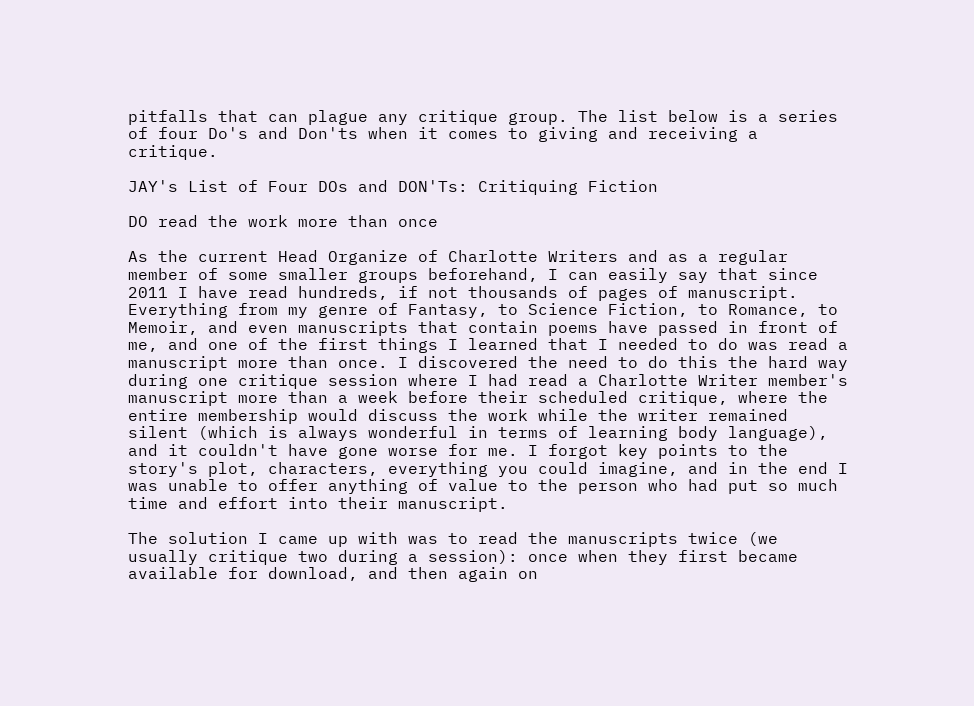pitfalls that can plague any critique group. The list below is a series of four Do's and Don'ts when it comes to giving and receiving a critique.

JAY's List of Four DOs and DON'Ts: Critiquing Fiction

DO read the work more than once

As the current Head Organize of Charlotte Writers and as a regular member of some smaller groups beforehand, I can easily say that since 2011 I have read hundreds, if not thousands of pages of manuscript. Everything from my genre of Fantasy, to Science Fiction, to Romance, to Memoir, and even manuscripts that contain poems have passed in front of me, and one of the first things I learned that I needed to do was read a manuscript more than once. I discovered the need to do this the hard way during one critique session where I had read a Charlotte Writer member's manuscript more than a week before their scheduled critique, where the entire membership would discuss the work while the writer remained silent (which is always wonderful in terms of learning body language), and it couldn't have gone worse for me. I forgot key points to the story's plot, characters, everything you could imagine, and in the end I was unable to offer anything of value to the person who had put so much time and effort into their manuscript.

The solution I came up with was to read the manuscripts twice (we usually critique two during a session): once when they first became available for download, and then again on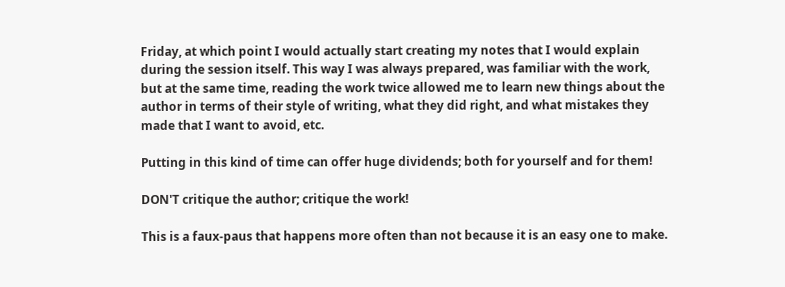Friday, at which point I would actually start creating my notes that I would explain during the session itself. This way I was always prepared, was familiar with the work, but at the same time, reading the work twice allowed me to learn new things about the author in terms of their style of writing, what they did right, and what mistakes they made that I want to avoid, etc.

Putting in this kind of time can offer huge dividends; both for yourself and for them!

DON'T critique the author; critique the work!

This is a faux-paus that happens more often than not because it is an easy one to make.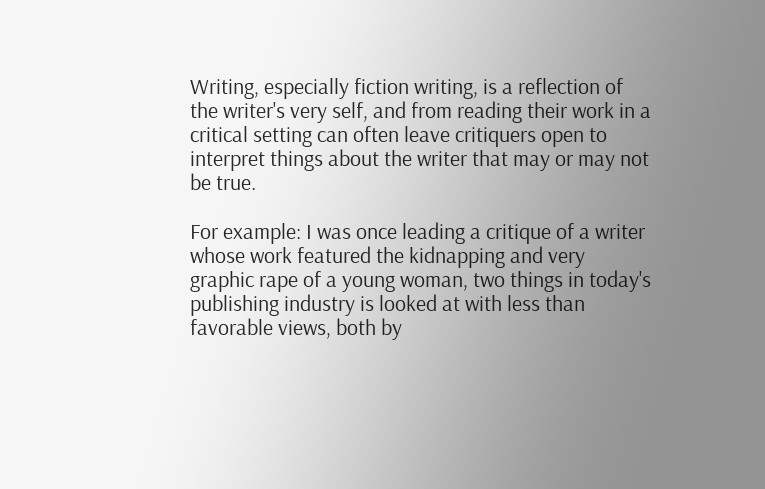Writing, especially fiction writing, is a reflection of the writer's very self, and from reading their work in a critical setting can often leave critiquers open to interpret things about the writer that may or may not be true.

For example: I was once leading a critique of a writer whose work featured the kidnapping and very graphic rape of a young woman, two things in today's publishing industry is looked at with less than favorable views, both by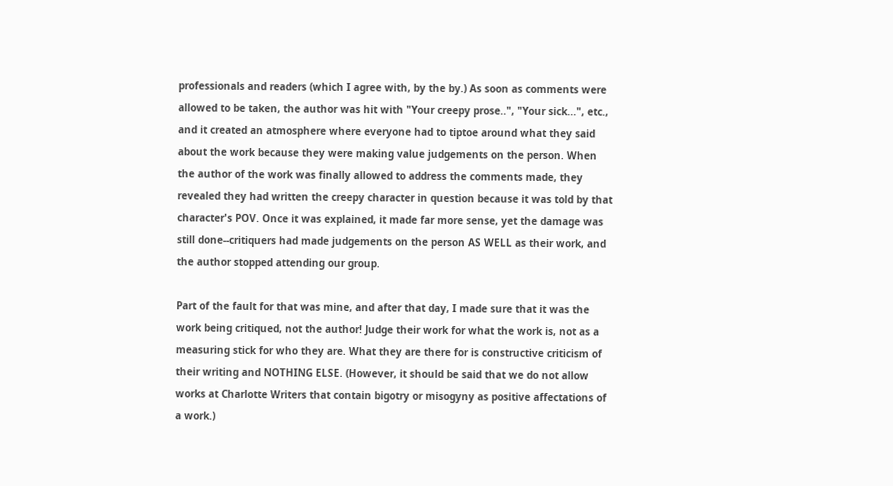professionals and readers (which I agree with, by the by.) As soon as comments were allowed to be taken, the author was hit with "Your creepy prose..", "Your sick...", etc., and it created an atmosphere where everyone had to tiptoe around what they said about the work because they were making value judgements on the person. When the author of the work was finally allowed to address the comments made, they revealed they had written the creepy character in question because it was told by that character's POV. Once it was explained, it made far more sense, yet the damage was still done--critiquers had made judgements on the person AS WELL as their work, and the author stopped attending our group.

Part of the fault for that was mine, and after that day, I made sure that it was the work being critiqued, not the author! Judge their work for what the work is, not as a measuring stick for who they are. What they are there for is constructive criticism of their writing and NOTHING ELSE. (However, it should be said that we do not allow works at Charlotte Writers that contain bigotry or misogyny as positive affectations of a work.)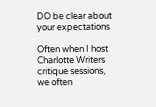DO be clear about your expectations

Often when I host Charlotte Writers critique sessions, we often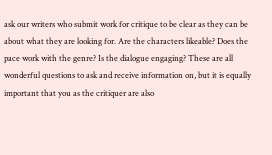ask our writers who submit work for critique to be clear as they can be about what they are looking for. Are the characters likeable? Does the pace work with the genre? Is the dialogue engaging? These are all wonderful questions to ask and receive information on, but it is equally important that you as the critiquer are also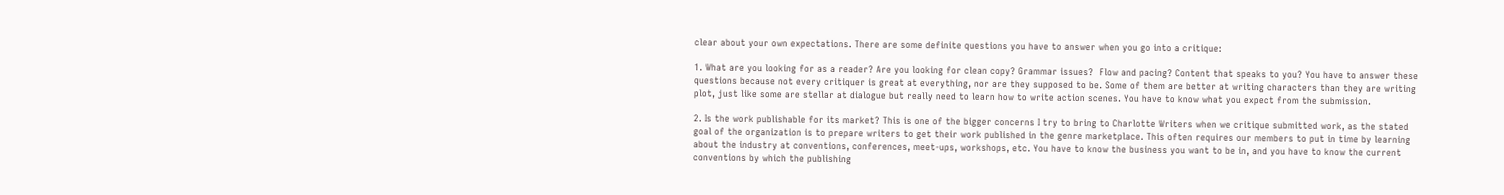clear about your own expectations. There are some definite questions you have to answer when you go into a critique:

1. What are you looking for as a reader? Are you looking for clean copy? Grammar issues?  Flow and pacing? Content that speaks to you? You have to answer these questions because not every critiquer is great at everything, nor are they supposed to be. Some of them are better at writing characters than they are writing plot, just like some are stellar at dialogue but really need to learn how to write action scenes. You have to know what you expect from the submission.

2. Is the work publishable for its market? This is one of the bigger concerns I try to bring to Charlotte Writers when we critique submitted work, as the stated goal of the organization is to prepare writers to get their work published in the genre marketplace. This often requires our members to put in time by learning about the industry at conventions, conferences, meet-ups, workshops, etc. You have to know the business you want to be in, and you have to know the current conventions by which the publishing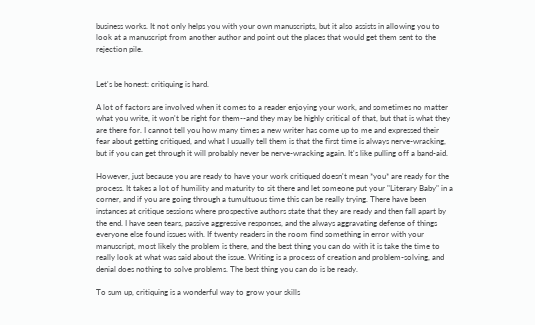business works. It not only helps you with your own manuscripts, but it also assists in allowing you to look at a manuscript from another author and point out the places that would get them sent to the rejection pile.


Let's be honest: critiquing is hard.

A lot of factors are involved when it comes to a reader enjoying your work, and sometimes no matter what you write, it won't be right for them--and they may be highly critical of that, but that is what they are there for. I cannot tell you how many times a new writer has come up to me and expressed their fear about getting critiqued, and what I usually tell them is that the first time is always nerve-wracking, but if you can get through it will probably never be nerve-wracking again. It's like pulling off a band-aid.

However, just because you are ready to have your work critiqued doesn't mean *you* are ready for the process. It takes a lot of humility and maturity to sit there and let someone put your "Literary Baby" in a corner, and if you are going through a tumultuous time this can be really trying. There have been instances at critique sessions where prospective authors state that they are ready and then fall apart by the end. I have seen tears, passive aggressive responses, and the always aggravating defense of things everyone else found issues with. If twenty readers in the room find something in error with your manuscript, most likely the problem is there, and the best thing you can do with it is take the time to really look at what was said about the issue. Writing is a process of creation and problem-solving, and denial does nothing to solve problems. The best thing you can do is be ready.

To sum up, critiquing is a wonderful way to grow your skills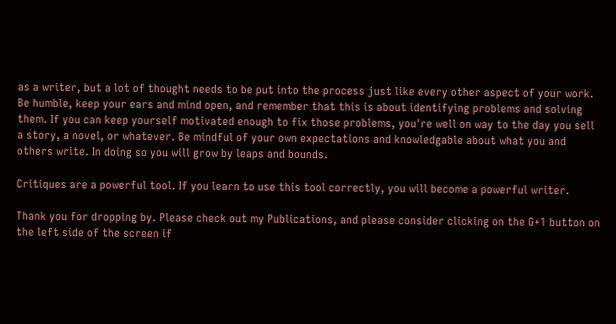as a writer, but a lot of thought needs to be put into the process just like every other aspect of your work. Be humble, keep your ears and mind open, and remember that this is about identifying problems and solving them. If you can keep yourself motivated enough to fix those problems, you're well on way to the day you sell a story, a novel, or whatever. Be mindful of your own expectations and knowledgable about what you and others write. In doing so you will grow by leaps and bounds.

Critiques are a powerful tool. If you learn to use this tool correctly, you will become a powerful writer.

Thank you for dropping by. Please check out my Publications, and please consider clicking on the G+1 button on the left side of the screen if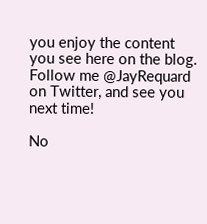you enjoy the content you see here on the blog. Follow me @JayRequard on Twitter, and see you next time!

No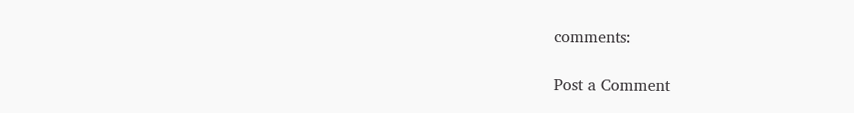comments:

Post a Comment